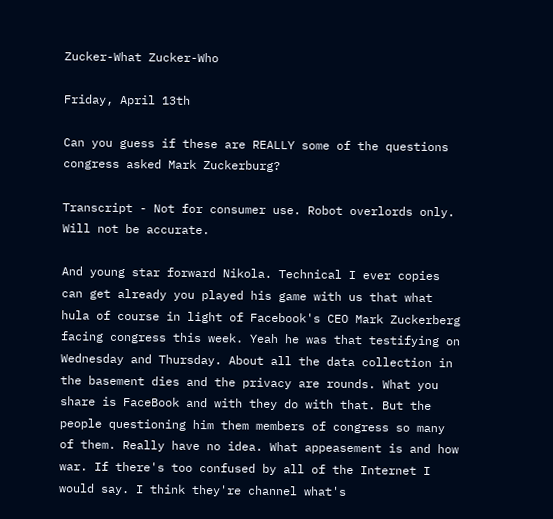Zucker-What Zucker-Who

Friday, April 13th

Can you guess if these are REALLY some of the questions congress asked Mark Zuckerburg?

Transcript - Not for consumer use. Robot overlords only. Will not be accurate.

And young star forward Nikola. Technical I ever copies can get already you played his game with us that what hula of course in light of Facebook's CEO Mark Zuckerberg facing congress this week. Yeah he was that testifying on Wednesday and Thursday. About all the data collection in the basement dies and the privacy are rounds. What you share is FaceBook and with they do with that. But the people questioning him them members of congress so many of them. Really have no idea. What appeasement is and how war. If there's too confused by all of the Internet I would say. I think they're channel what's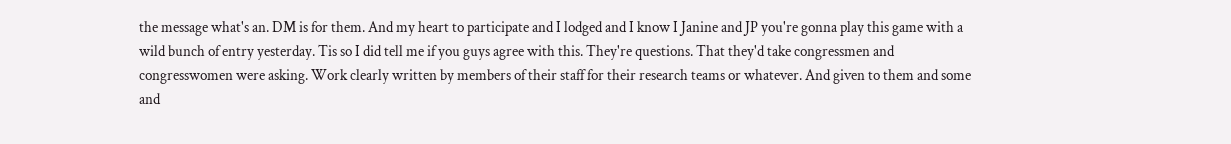the message what's an. DM is for them. And my heart to participate and I lodged and I know I Janine and JP you're gonna play this game with a wild bunch of entry yesterday. Tis so I did tell me if you guys agree with this. They're questions. That they'd take congressmen and congresswomen were asking. Work clearly written by members of their staff for their research teams or whatever. And given to them and some and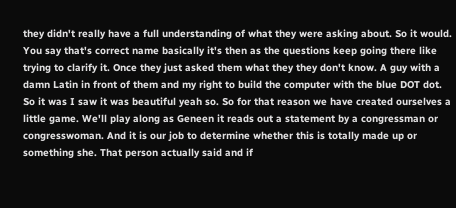they didn't really have a full understanding of what they were asking about. So it would. You say that's correct name basically it's then as the questions keep going there like trying to clarify it. Once they just asked them what they they don't know. A guy with a damn Latin in front of them and my right to build the computer with the blue DOT dot. So it was I saw it was beautiful yeah so. So for that reason we have created ourselves a little game. We'll play along as Geneen it reads out a statement by a congressman or congresswoman. And it is our job to determine whether this is totally made up or something she. That person actually said and if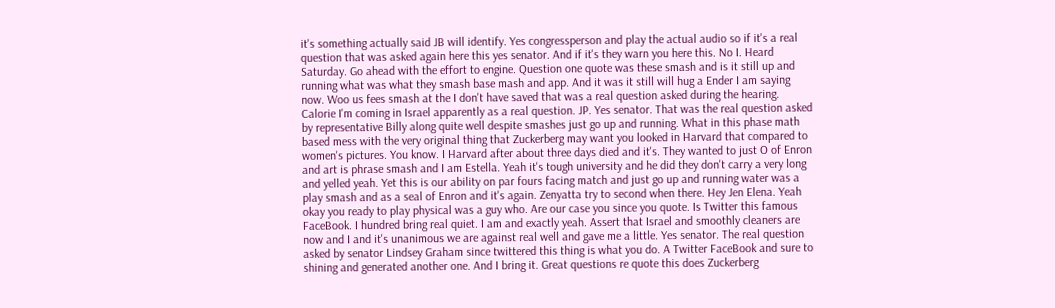it's something actually said JB will identify. Yes congressperson and play the actual audio so if it's a real question that was asked again here this yes senator. And if it's they warn you here this. No I. Heard Saturday. Go ahead with the effort to engine. Question one quote was these smash and is it still up and running what was what they smash base mash and app. And it was it still will hug a Ender I am saying now. Woo us fees smash at the I don't have saved that was a real question asked during the hearing. Calorie I'm coming in Israel apparently as a real question. JP. Yes senator. That was the real question asked by representative Billy along quite well despite smashes just go up and running. What in this phase math based mess with the very original thing that Zuckerberg may want you looked in Harvard that compared to women's pictures. You know. I Harvard after about three days died and it's. They wanted to just O of Enron and art is phrase smash and I am Estella. Yeah it's tough university and he did they don't carry a very long and yelled yeah. Yet this is our ability on par fours facing match and just go up and running water was a play smash and as a seal of Enron and it's again. Zenyatta try to second when there. Hey Jen Elena. Yeah okay you ready to play physical was a guy who. Are our case you since you quote. Is Twitter this famous FaceBook. I hundred bring real quiet. I am and exactly yeah. Assert that Israel and smoothly cleaners are now and I and it's unanimous we are against real well and gave me a little. Yes senator. The real question asked by senator Lindsey Graham since twittered this thing is what you do. A Twitter FaceBook and sure to shining and generated another one. And I bring it. Great questions re quote this does Zuckerberg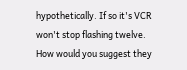hypothetically. If so it's VCR won't stop flashing twelve. How would you suggest they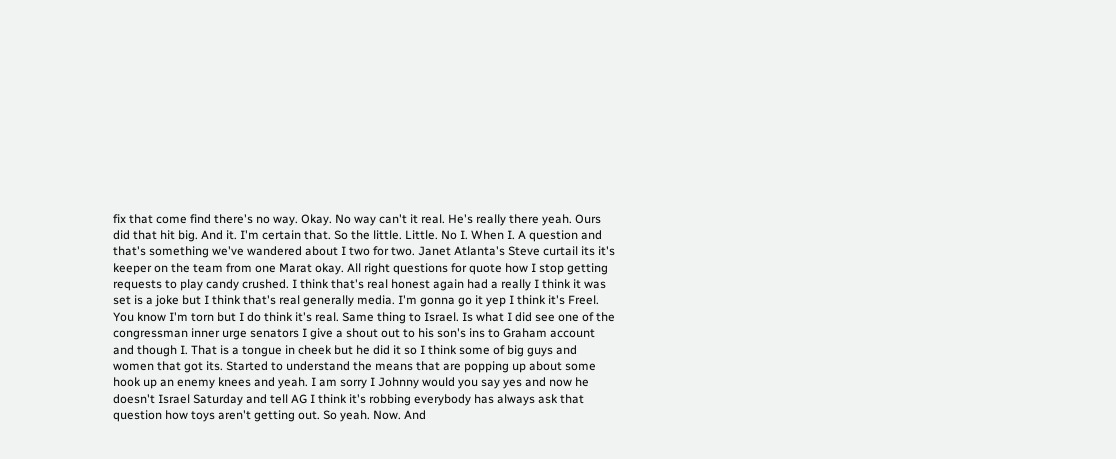fix that come find there's no way. Okay. No way can't it real. He's really there yeah. Ours did that hit big. And it. I'm certain that. So the little. Little. No I. When I. A question and that's something we've wandered about I two for two. Janet Atlanta's Steve curtail its it's keeper on the team from one Marat okay. All right questions for quote how I stop getting requests to play candy crushed. I think that's real honest again had a really I think it was set is a joke but I think that's real generally media. I'm gonna go it yep I think it's Freel. You know I'm torn but I do think it's real. Same thing to Israel. Is what I did see one of the congressman inner urge senators I give a shout out to his son's ins to Graham account and though I. That is a tongue in cheek but he did it so I think some of big guys and women that got its. Started to understand the means that are popping up about some hook up an enemy knees and yeah. I am sorry I Johnny would you say yes and now he doesn't Israel Saturday and tell AG I think it's robbing everybody has always ask that question how toys aren't getting out. So yeah. Now. And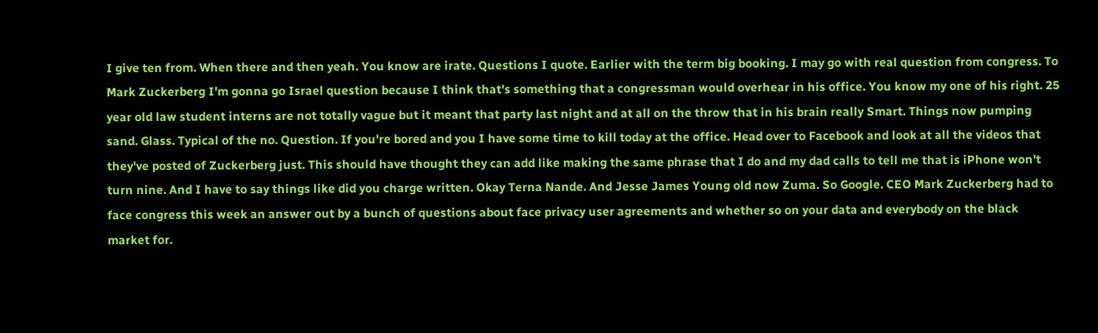I give ten from. When there and then yeah. You know are irate. Questions I quote. Earlier with the term big booking. I may go with real question from congress. To Mark Zuckerberg I'm gonna go Israel question because I think that's something that a congressman would overhear in his office. You know my one of his right. 25 year old law student interns are not totally vague but it meant that party last night and at all on the throw that in his brain really Smart. Things now pumping sand. Glass. Typical of the no. Question. If you're bored and you I have some time to kill today at the office. Head over to Facebook and look at all the videos that they've posted of Zuckerberg just. This should have thought they can add like making the same phrase that I do and my dad calls to tell me that is iPhone won't turn nine. And I have to say things like did you charge written. Okay Terna Nande. And Jesse James Young old now Zuma. So Google. CEO Mark Zuckerberg had to face congress this week an answer out by a bunch of questions about face privacy user agreements and whether so on your data and everybody on the black market for.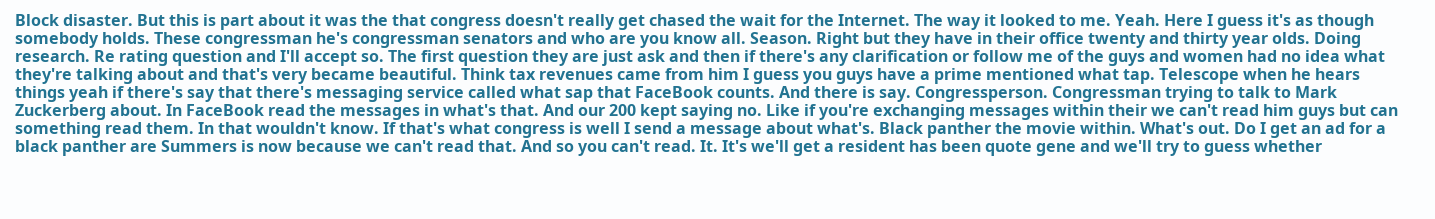Block disaster. But this is part about it was the that congress doesn't really get chased the wait for the Internet. The way it looked to me. Yeah. Here I guess it's as though somebody holds. These congressman he's congressman senators and who are you know all. Season. Right but they have in their office twenty and thirty year olds. Doing research. Re rating question and I'll accept so. The first question they are just ask and then if there's any clarification or follow me of the guys and women had no idea what they're talking about and that's very became beautiful. Think tax revenues came from him I guess you guys have a prime mentioned what tap. Telescope when he hears things yeah if there's say that there's messaging service called what sap that FaceBook counts. And there is say. Congressperson. Congressman trying to talk to Mark Zuckerberg about. In FaceBook read the messages in what's that. And our 200 kept saying no. Like if you're exchanging messages within their we can't read him guys but can something read them. In that wouldn't know. If that's what congress is well I send a message about what's. Black panther the movie within. What's out. Do I get an ad for a black panther are Summers is now because we can't read that. And so you can't read. It. It's we'll get a resident has been quote gene and we'll try to guess whether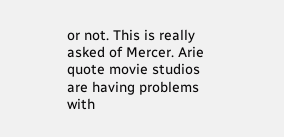or not. This is really asked of Mercer. Arie quote movie studios are having problems with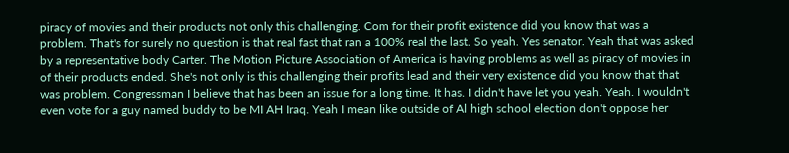piracy of movies and their products not only this challenging. Com for their profit existence did you know that was a problem. That's for surely no question is that real fast that ran a 100% real the last. So yeah. Yes senator. Yeah that was asked by a representative body Carter. The Motion Picture Association of America is having problems as well as piracy of movies in of their products ended. She's not only is this challenging their profits lead and their very existence did you know that that was problem. Congressman I believe that has been an issue for a long time. It has. I didn't have let you yeah. Yeah. I wouldn't even vote for a guy named buddy to be MI AH Iraq. Yeah I mean like outside of Al high school election don't oppose her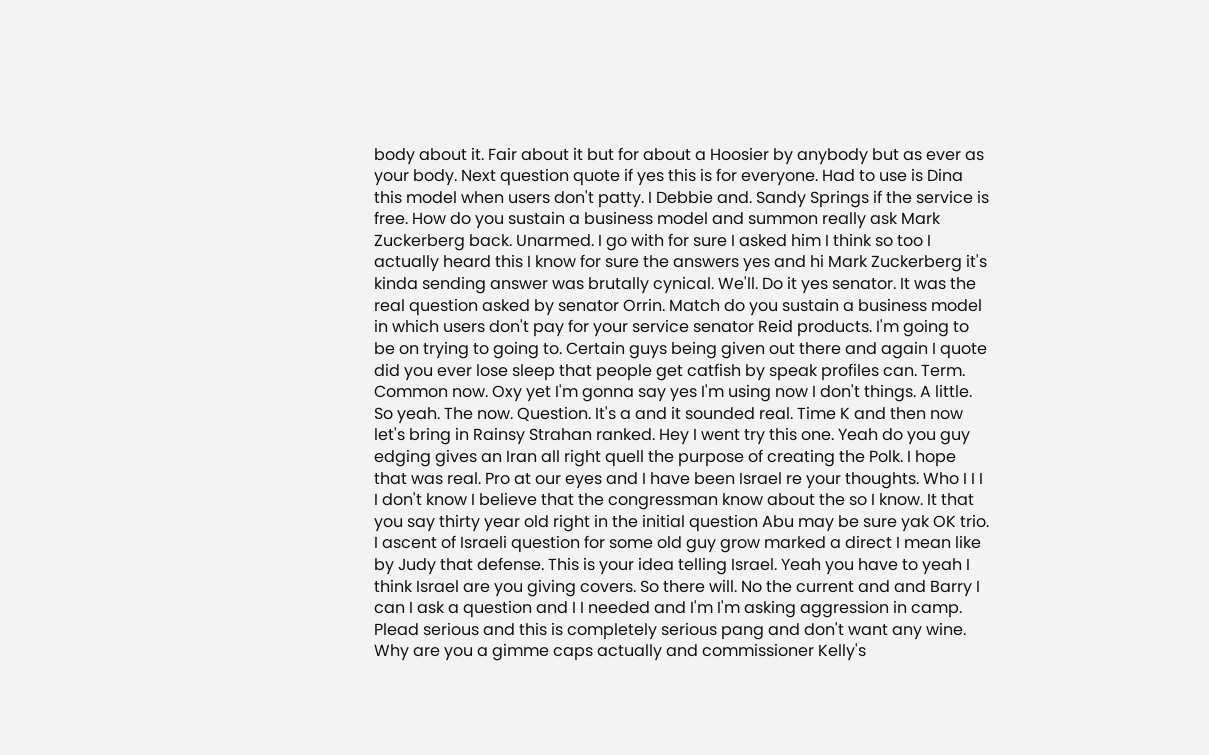body about it. Fair about it but for about a Hoosier by anybody but as ever as your body. Next question quote if yes this is for everyone. Had to use is Dina this model when users don't patty. I Debbie and. Sandy Springs if the service is free. How do you sustain a business model and summon really ask Mark Zuckerberg back. Unarmed. I go with for sure I asked him I think so too I actually heard this I know for sure the answers yes and hi Mark Zuckerberg it's kinda sending answer was brutally cynical. We'll. Do it yes senator. It was the real question asked by senator Orrin. Match do you sustain a business model in which users don't pay for your service senator Reid products. I'm going to be on trying to going to. Certain guys being given out there and again I quote did you ever lose sleep that people get catfish by speak profiles can. Term. Common now. Oxy yet I'm gonna say yes I'm using now I don't things. A little. So yeah. The now. Question. It's a and it sounded real. Time K and then now let's bring in Rainsy Strahan ranked. Hey I went try this one. Yeah do you guy edging gives an Iran all right quell the purpose of creating the Polk. I hope that was real. Pro at our eyes and I have been Israel re your thoughts. Who I I I I don't know I believe that the congressman know about the so I know. It that you say thirty year old right in the initial question Abu may be sure yak OK trio. I ascent of Israeli question for some old guy grow marked a direct I mean like by Judy that defense. This is your idea telling Israel. Yeah you have to yeah I think Israel are you giving covers. So there will. No the current and and Barry I can I ask a question and I I needed and I'm I'm asking aggression in camp. Plead serious and this is completely serious pang and don't want any wine. Why are you a gimme caps actually and commissioner Kelly's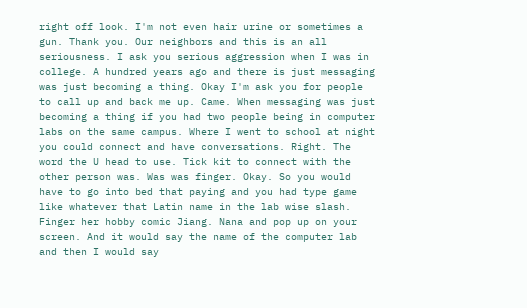right off look. I'm not even hair urine or sometimes a gun. Thank you. Our neighbors and this is an all seriousness. I ask you serious aggression when I was in college. A hundred years ago and there is just messaging was just becoming a thing. Okay I'm ask you for people to call up and back me up. Came. When messaging was just becoming a thing if you had two people being in computer labs on the same campus. Where I went to school at night you could connect and have conversations. Right. The word the U head to use. Tick kit to connect with the other person was. Was was finger. Okay. So you would have to go into bed that paying and you had type game like whatever that Latin name in the lab wise slash. Finger her hobby comic Jiang. Nana and pop up on your screen. And it would say the name of the computer lab and then I would say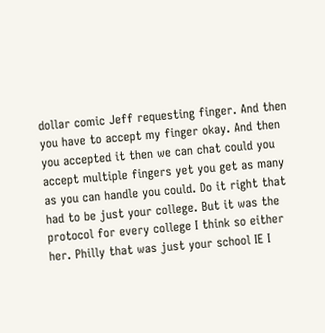dollar comic Jeff requesting finger. And then you have to accept my finger okay. And then you accepted it then we can chat could you accept multiple fingers yet you get as many as you can handle you could. Do it right that had to be just your college. But it was the protocol for every college I think so either her. Philly that was just your school IE I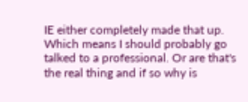IE either completely made that up. Which means I should probably go talked to a professional. Or are that's the real thing and if so why is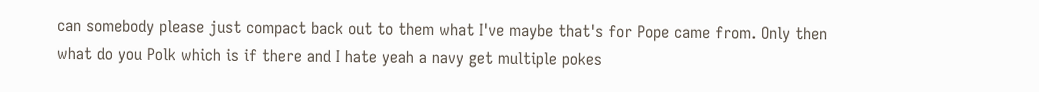can somebody please just compact back out to them what I've maybe that's for Pope came from. Only then what do you Polk which is if there and I hate yeah a navy get multiple pokes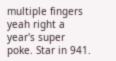multiple fingers yeah right a year's super poke. Star in 941.